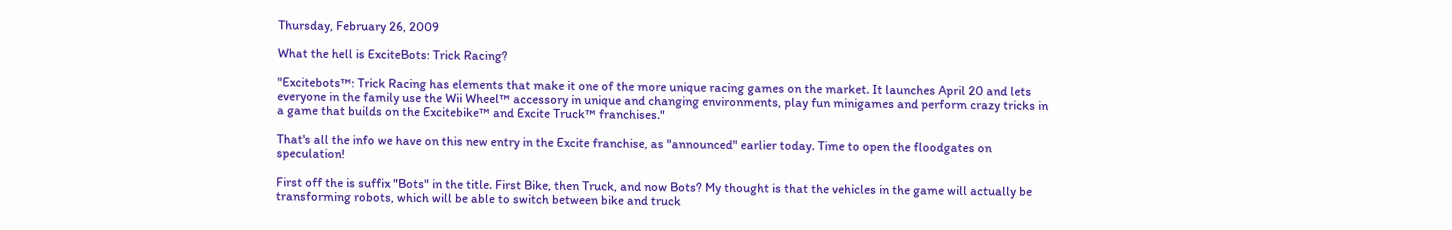Thursday, February 26, 2009

What the hell is ExciteBots: Trick Racing?

"Excitebots™: Trick Racing has elements that make it one of the more unique racing games on the market. It launches April 20 and lets everyone in the family use the Wii Wheel™ accessory in unique and changing environments, play fun minigames and perform crazy tricks in a game that builds on the Excitebike™ and Excite Truck™ franchises."

That's all the info we have on this new entry in the Excite franchise, as "announced" earlier today. Time to open the floodgates on speculation!

First off the is suffix "Bots" in the title. First Bike, then Truck, and now Bots? My thought is that the vehicles in the game will actually be transforming robots, which will be able to switch between bike and truck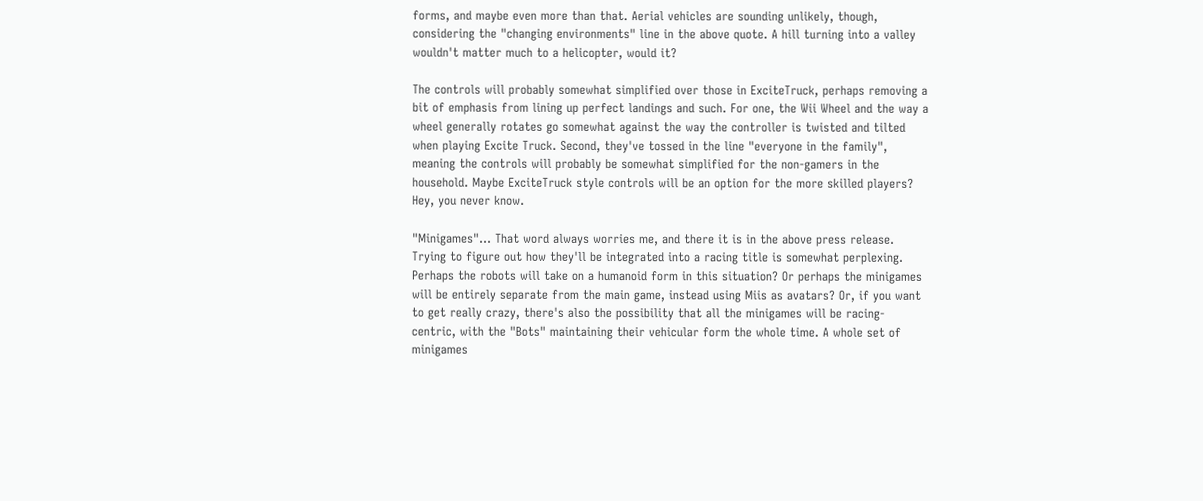forms, and maybe even more than that. Aerial vehicles are sounding unlikely, though, considering the "changing environments" line in the above quote. A hill turning into a valley wouldn't matter much to a helicopter, would it?

The controls will probably somewhat simplified over those in ExciteTruck, perhaps removing a bit of emphasis from lining up perfect landings and such. For one, the Wii Wheel and the way a wheel generally rotates go somewhat against the way the controller is twisted and tilted when playing Excite Truck. Second, they've tossed in the line "everyone in the family", meaning the controls will probably be somewhat simplified for the non-gamers in the household. Maybe ExciteTruck style controls will be an option for the more skilled players? Hey, you never know.

"Minigames"... That word always worries me, and there it is in the above press release. Trying to figure out how they'll be integrated into a racing title is somewhat perplexing. Perhaps the robots will take on a humanoid form in this situation? Or perhaps the minigames will be entirely separate from the main game, instead using Miis as avatars? Or, if you want to get really crazy, there's also the possibility that all the minigames will be racing-centric, with the "Bots" maintaining their vehicular form the whole time. A whole set of minigames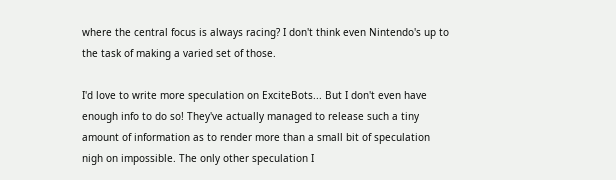where the central focus is always racing? I don't think even Nintendo's up to the task of making a varied set of those.

I'd love to write more speculation on ExciteBots... But I don't even have enough info to do so! They've actually managed to release such a tiny amount of information as to render more than a small bit of speculation nigh on impossible. The only other speculation I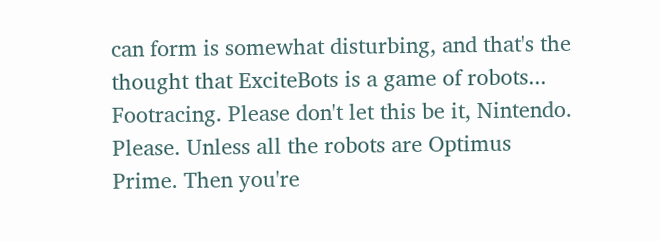can form is somewhat disturbing, and that's the thought that ExciteBots is a game of robots... Footracing. Please don't let this be it, Nintendo. Please. Unless all the robots are Optimus Prime. Then you're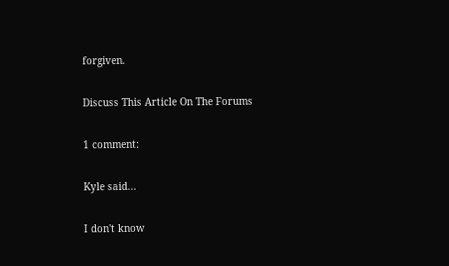forgiven.

Discuss This Article On The Forums

1 comment:

Kyle said...

I don't know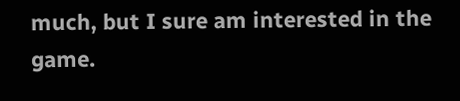much, but I sure am interested in the game.